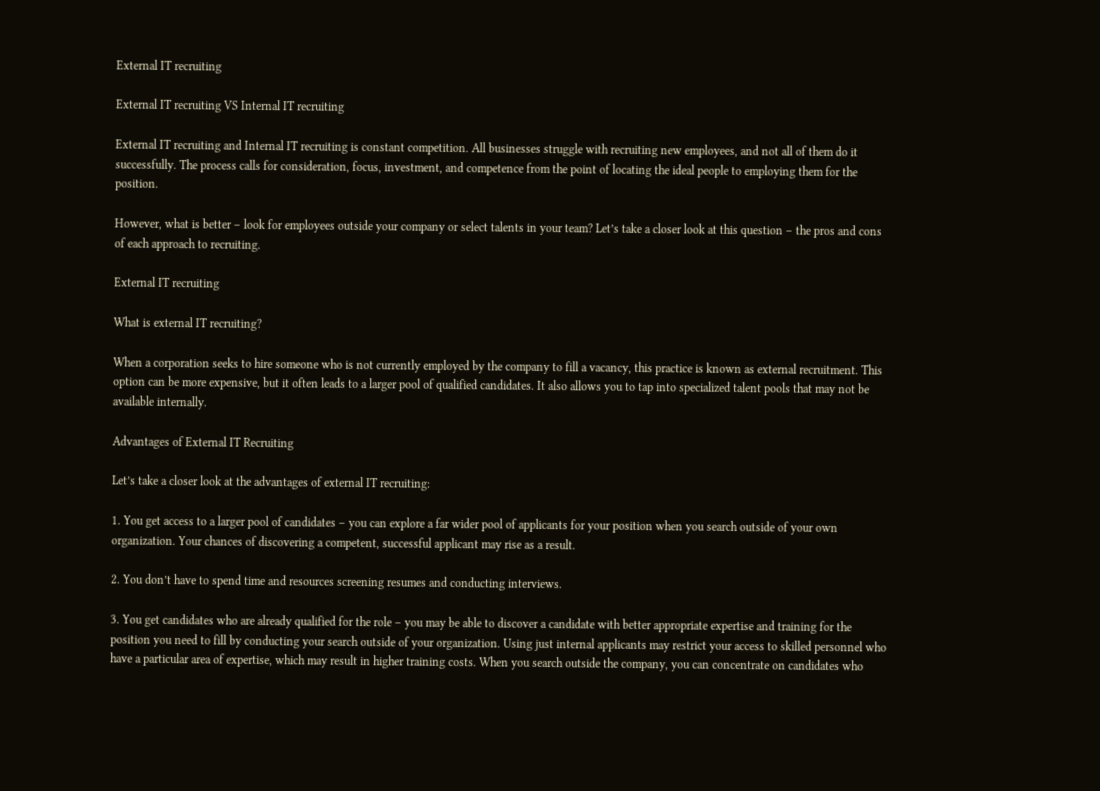External IT recruiting

External IT recruiting VS Internal IT recruiting

External IT recruiting and Internal IT recruiting is constant competition. All businesses struggle with recruiting new employees, and not all of them do it successfully. The process calls for consideration, focus, investment, and competence from the point of locating the ideal people to employing them for the position.

However, what is better – look for employees outside your company or select talents in your team? Let’s take a closer look at this question – the pros and cons of each approach to recruiting.

External IT recruiting

What is external IT recruiting?

When a corporation seeks to hire someone who is not currently employed by the company to fill a vacancy, this practice is known as external recruitment. This option can be more expensive, but it often leads to a larger pool of qualified candidates. It also allows you to tap into specialized talent pools that may not be available internally.

Advantages of External IT Recruiting

Let’s take a closer look at the advantages of external IT recruiting:

1. You get access to a larger pool of candidates – you can explore a far wider pool of applicants for your position when you search outside of your own organization. Your chances of discovering a competent, successful applicant may rise as a result.

2. You don’t have to spend time and resources screening resumes and conducting interviews.

3. You get candidates who are already qualified for the role – you may be able to discover a candidate with better appropriate expertise and training for the position you need to fill by conducting your search outside of your organization. Using just internal applicants may restrict your access to skilled personnel who have a particular area of expertise, which may result in higher training costs. When you search outside the company, you can concentrate on candidates who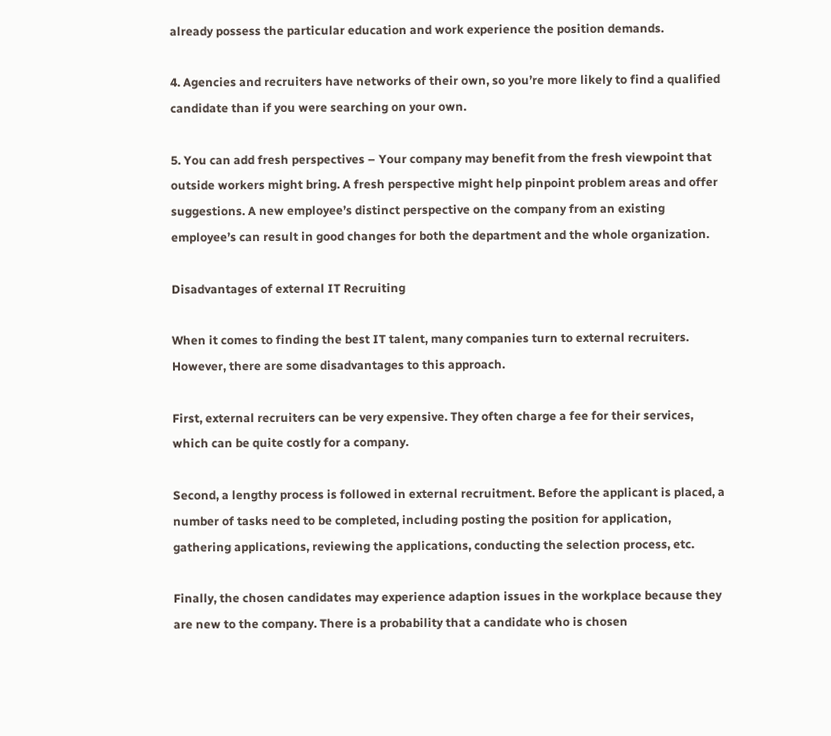already possess the particular education and work experience the position demands.

4. Agencies and recruiters have networks of their own, so you’re more likely to find a qualified candidate than if you were searching on your own.

5. You can add fresh perspectives – Your company may benefit from the fresh viewpoint that outside workers might bring. A fresh perspective might help pinpoint problem areas and offer suggestions. A new employee’s distinct perspective on the company from an existing employee’s can result in good changes for both the department and the whole organization.

Disadvantages of external IT Recruiting

When it comes to finding the best IT talent, many companies turn to external recruiters. However, there are some disadvantages to this approach.

First, external recruiters can be very expensive. They often charge a fee for their services, which can be quite costly for a company.

Second, a lengthy process is followed in external recruitment. Before the applicant is placed, a number of tasks need to be completed, including posting the position for application, gathering applications, reviewing the applications, conducting the selection process, etc.

Finally, the chosen candidates may experience adaption issues in the workplace because they are new to the company. There is a probability that a candidate who is chosen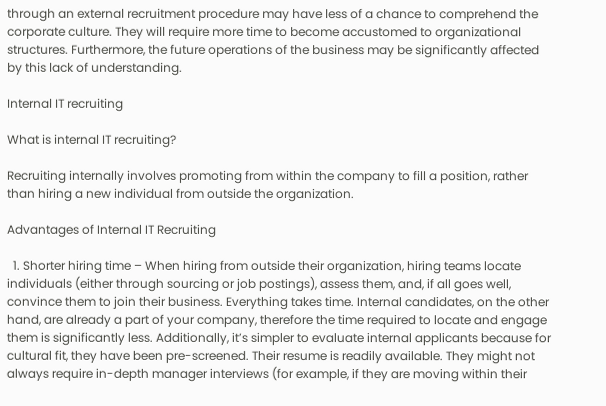through an external recruitment procedure may have less of a chance to comprehend the corporate culture. They will require more time to become accustomed to organizational structures. Furthermore, the future operations of the business may be significantly affected by this lack of understanding.

Internal IT recruiting

What is internal IT recruiting?

Recruiting internally involves promoting from within the company to fill a position, rather than hiring a new individual from outside the organization.

Advantages of Internal IT Recruiting

  1. Shorter hiring time – When hiring from outside their organization, hiring teams locate individuals (either through sourcing or job postings), assess them, and, if all goes well, convince them to join their business. Everything takes time. Internal candidates, on the other hand, are already a part of your company, therefore the time required to locate and engage them is significantly less. Additionally, it’s simpler to evaluate internal applicants because for cultural fit, they have been pre-screened. Their resume is readily available. They might not always require in-depth manager interviews (for example, if they are moving within their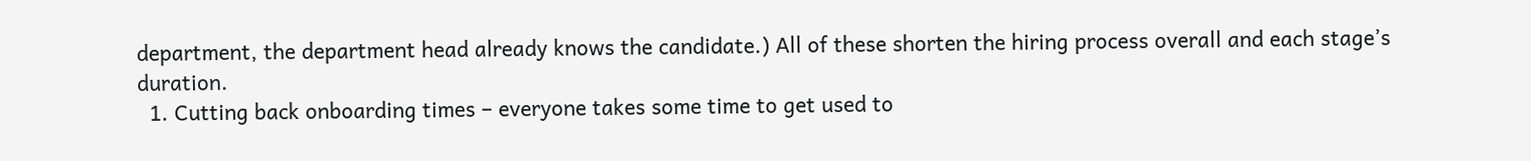department, the department head already knows the candidate.) All of these shorten the hiring process overall and each stage’s duration.
  1. Cutting back onboarding times – everyone takes some time to get used to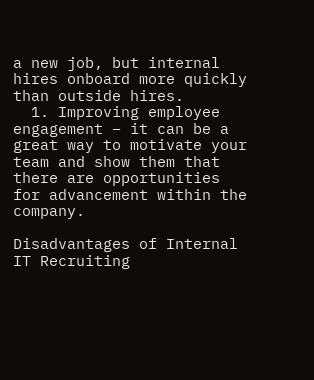a new job, but internal hires onboard more quickly than outside hires.
  1. Improving employee engagement – it can be a great way to motivate your team and show them that there are opportunities for advancement within the company.

Disadvantages of Internal IT Recruiting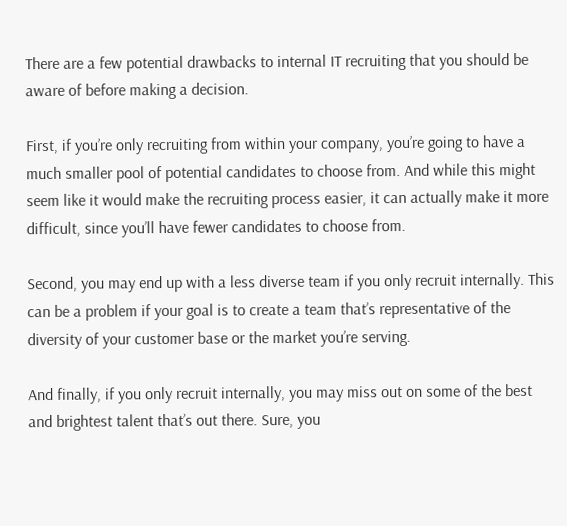There are a few potential drawbacks to internal IT recruiting that you should be aware of before making a decision.

First, if you’re only recruiting from within your company, you’re going to have a much smaller pool of potential candidates to choose from. And while this might seem like it would make the recruiting process easier, it can actually make it more difficult, since you’ll have fewer candidates to choose from.

Second, you may end up with a less diverse team if you only recruit internally. This can be a problem if your goal is to create a team that’s representative of the diversity of your customer base or the market you’re serving.

And finally, if you only recruit internally, you may miss out on some of the best and brightest talent that’s out there. Sure, you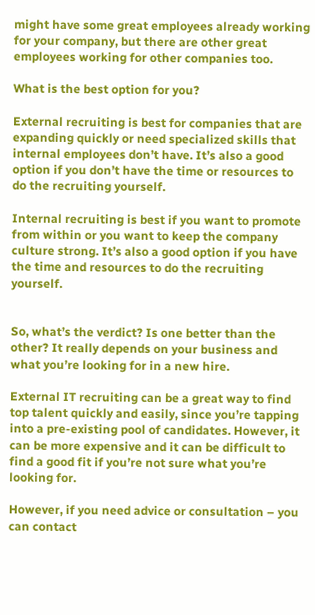might have some great employees already working for your company, but there are other great employees working for other companies too.

What is the best option for you?

External recruiting is best for companies that are expanding quickly or need specialized skills that internal employees don’t have. It’s also a good option if you don’t have the time or resources to do the recruiting yourself.

Internal recruiting is best if you want to promote from within or you want to keep the company culture strong. It’s also a good option if you have the time and resources to do the recruiting yourself.


So, what’s the verdict? Is one better than the other? It really depends on your business and what you’re looking for in a new hire.

External IT recruiting can be a great way to find top talent quickly and easily, since you’re tapping into a pre-existing pool of candidates. However, it can be more expensive and it can be difficult to find a good fit if you’re not sure what you’re looking for.

However, if you need advice or consultation – you can contact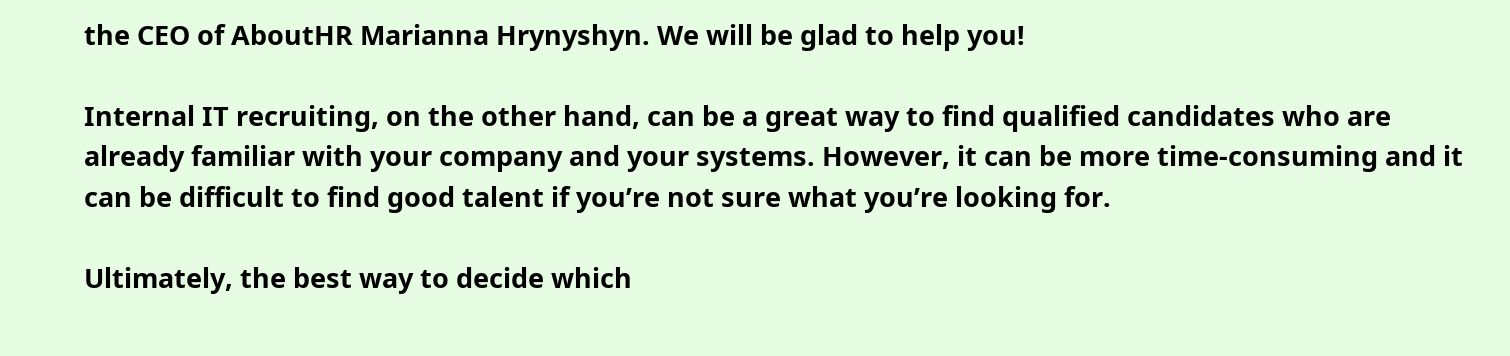the CEO of AboutHR Marianna Hrynyshyn. We will be glad to help you!

Internal IT recruiting, on the other hand, can be a great way to find qualified candidates who are already familiar with your company and your systems. However, it can be more time-consuming and it can be difficult to find good talent if you’re not sure what you’re looking for.

Ultimately, the best way to decide which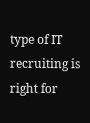type of IT recruiting is right for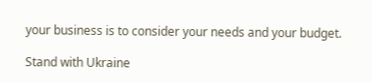your business is to consider your needs and your budget.

Stand with Ukraine